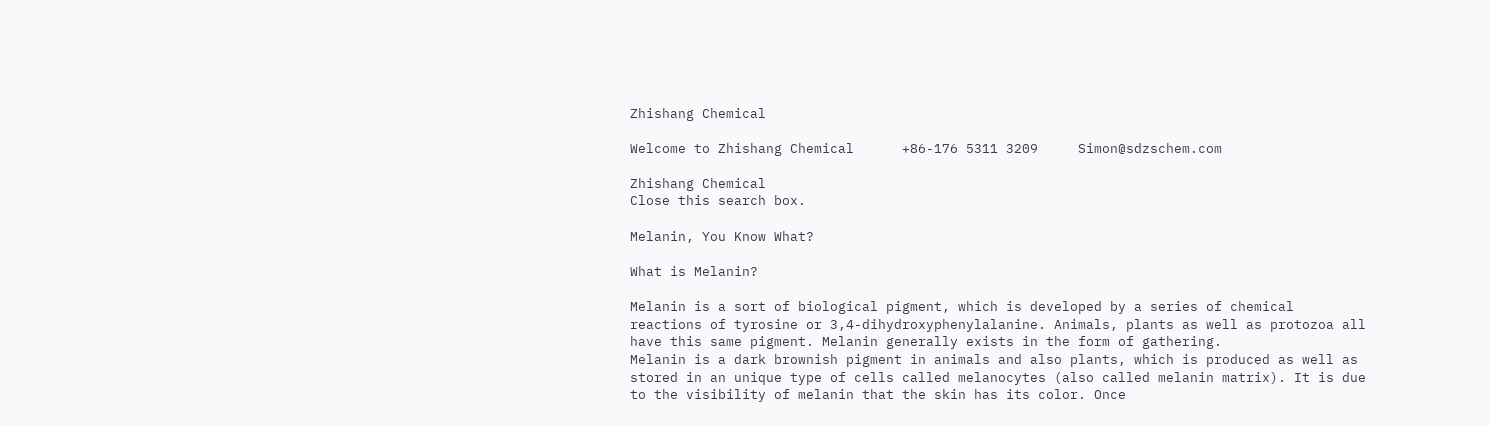Zhishang Chemical

Welcome to Zhishang Chemical      +86-176 5311 3209     Simon@sdzschem.com

Zhishang Chemical
Close this search box.

Melanin, You Know What?

What is Melanin?

Melanin is a sort of biological pigment, which is developed by a series of chemical reactions of tyrosine or 3,4-dihydroxyphenylalanine. Animals, plants as well as protozoa all have this same pigment. Melanin generally exists in the form of gathering.
Melanin is a dark brownish pigment in animals and also plants, which is produced as well as stored in an unique type of cells called melanocytes (also called melanin matrix). It is due to the visibility of melanin that the skin has its color. Once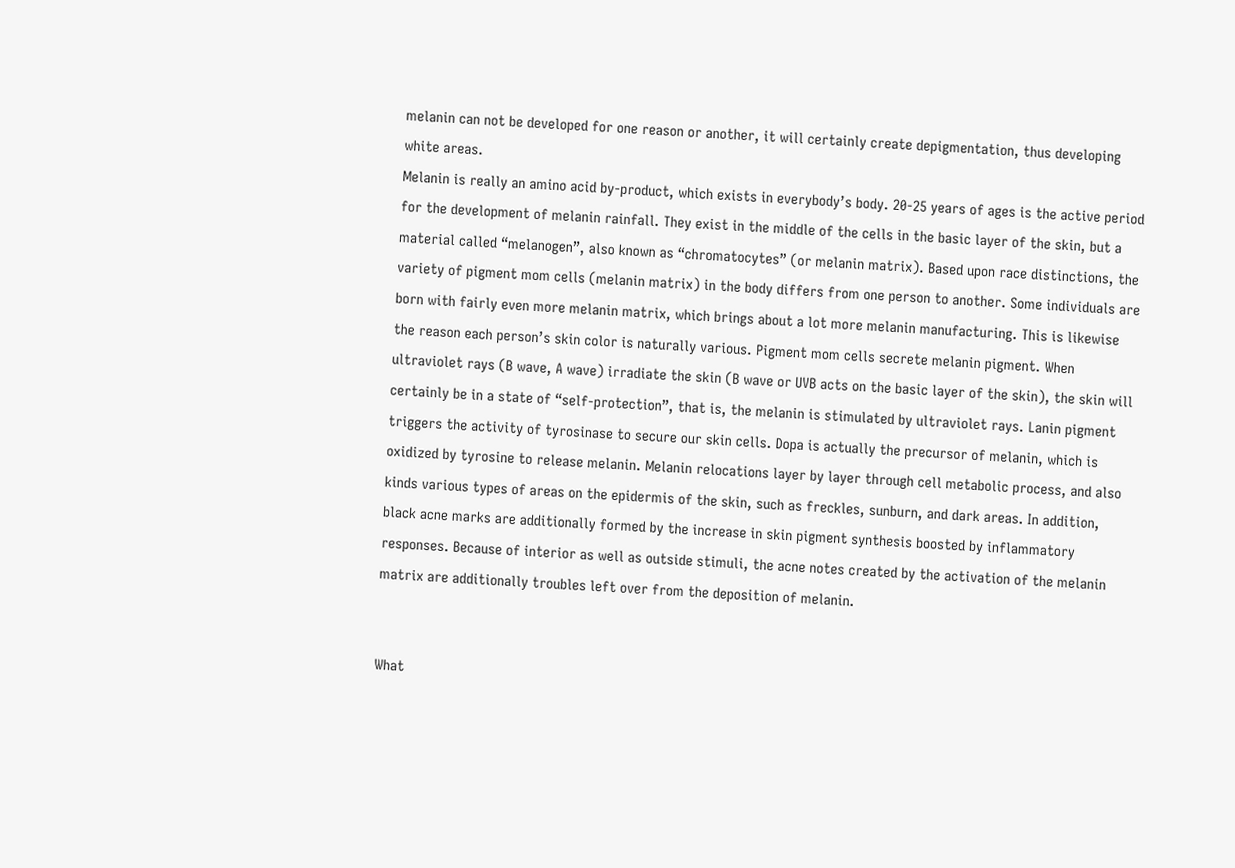melanin can not be developed for one reason or another, it will certainly create depigmentation, thus developing white areas.
Melanin is really an amino acid by-product, which exists in everybody’s body. 20-25 years of ages is the active period for the development of melanin rainfall. They exist in the middle of the cells in the basic layer of the skin, but a material called “melanogen”, also known as “chromatocytes” (or melanin matrix). Based upon race distinctions, the variety of pigment mom cells (melanin matrix) in the body differs from one person to another. Some individuals are born with fairly even more melanin matrix, which brings about a lot more melanin manufacturing. This is likewise the reason each person’s skin color is naturally various. Pigment mom cells secrete melanin pigment. When ultraviolet rays (B wave, A wave) irradiate the skin (B wave or UVB acts on the basic layer of the skin), the skin will certainly be in a state of “self-protection”, that is, the melanin is stimulated by ultraviolet rays. Lanin pigment triggers the activity of tyrosinase to secure our skin cells. Dopa is actually the precursor of melanin, which is oxidized by tyrosine to release melanin. Melanin relocations layer by layer through cell metabolic process, and also kinds various types of areas on the epidermis of the skin, such as freckles, sunburn, and dark areas. In addition, black acne marks are additionally formed by the increase in skin pigment synthesis boosted by inflammatory responses. Because of interior as well as outside stimuli, the acne notes created by the activation of the melanin matrix are additionally troubles left over from the deposition of melanin.


What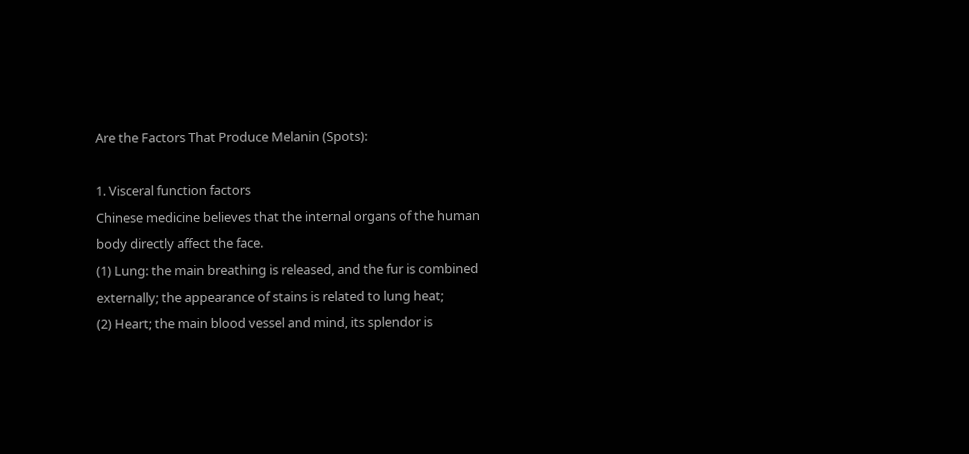Are the Factors That Produce Melanin (Spots):

1. Visceral function factors
Chinese medicine believes that the internal organs of the human body directly affect the face.
(1) Lung: the main breathing is released, and the fur is combined externally; the appearance of stains is related to lung heat;
(2) Heart; the main blood vessel and mind, its splendor is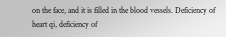on the face, and it is filled in the blood vessels. Deficiency of heart qi, deficiency of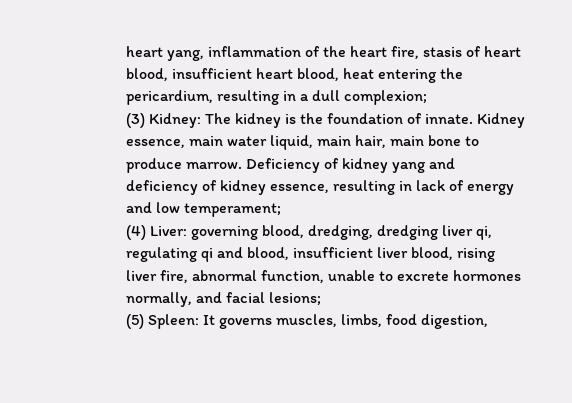heart yang, inflammation of the heart fire, stasis of heart blood, insufficient heart blood, heat entering the pericardium, resulting in a dull complexion;
(3) Kidney: The kidney is the foundation of innate. Kidney essence, main water liquid, main hair, main bone to produce marrow. Deficiency of kidney yang and deficiency of kidney essence, resulting in lack of energy and low temperament;
(4) Liver: governing blood, dredging, dredging liver qi, regulating qi and blood, insufficient liver blood, rising liver fire, abnormal function, unable to excrete hormones normally, and facial lesions;
(5) Spleen: It governs muscles, limbs, food digestion,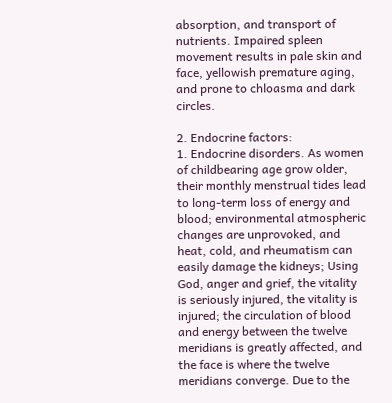absorption, and transport of nutrients. Impaired spleen movement results in pale skin and face, yellowish premature aging, and prone to chloasma and dark circles.

2. Endocrine factors:
1. Endocrine disorders. As women of childbearing age grow older, their monthly menstrual tides lead to long-term loss of energy and blood; environmental atmospheric changes are unprovoked, and heat, cold, and rheumatism can easily damage the kidneys; Using God, anger and grief, the vitality is seriously injured, the vitality is injured; the circulation of blood and energy between the twelve meridians is greatly affected, and the face is where the twelve meridians converge. Due to the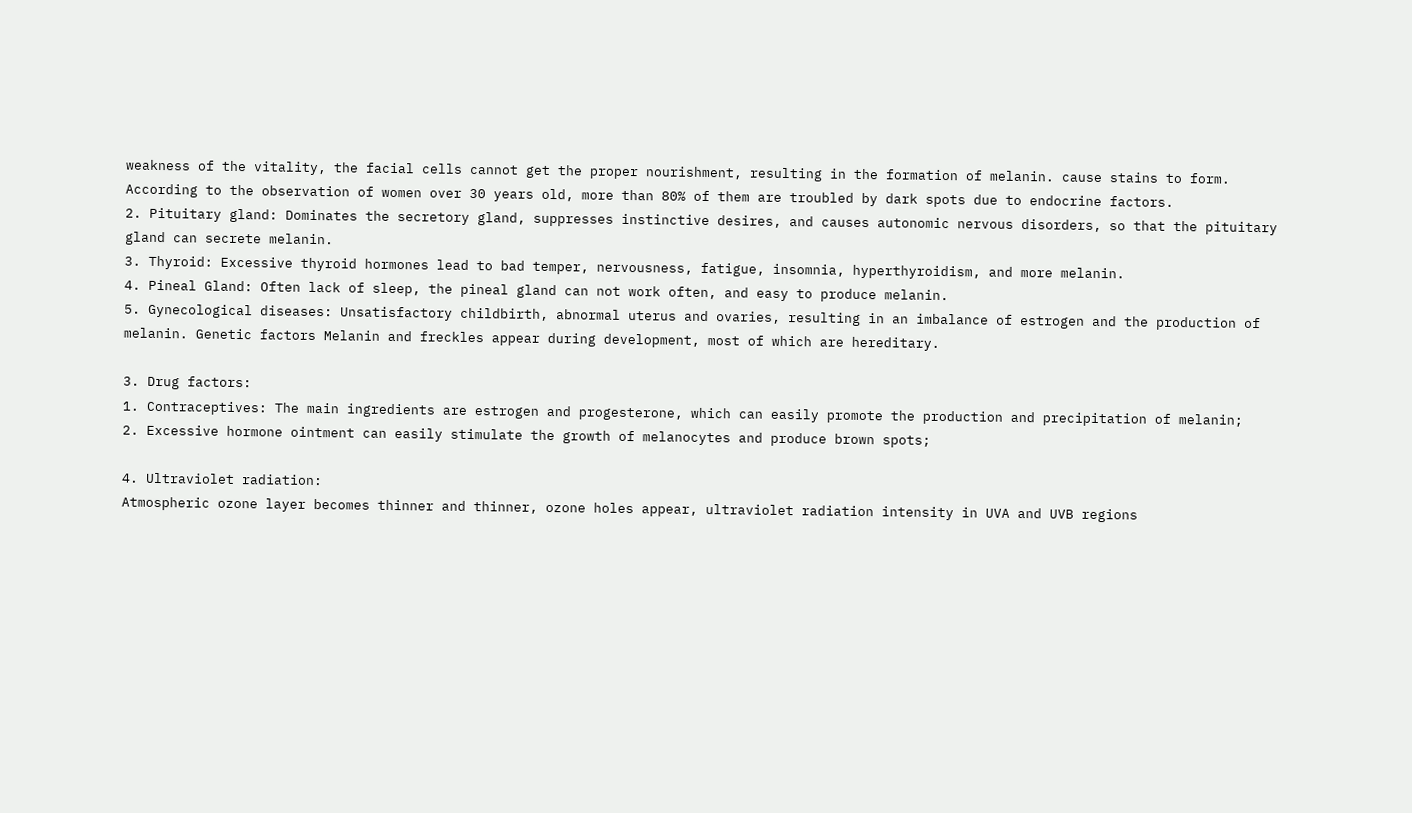weakness of the vitality, the facial cells cannot get the proper nourishment, resulting in the formation of melanin. cause stains to form. According to the observation of women over 30 years old, more than 80% of them are troubled by dark spots due to endocrine factors.
2. Pituitary gland: Dominates the secretory gland, suppresses instinctive desires, and causes autonomic nervous disorders, so that the pituitary gland can secrete melanin.
3. Thyroid: Excessive thyroid hormones lead to bad temper, nervousness, fatigue, insomnia, hyperthyroidism, and more melanin.
4. Pineal Gland: Often lack of sleep, the pineal gland can not work often, and easy to produce melanin.
5. Gynecological diseases: Unsatisfactory childbirth, abnormal uterus and ovaries, resulting in an imbalance of estrogen and the production of melanin. Genetic factors Melanin and freckles appear during development, most of which are hereditary.

3. Drug factors:
1. Contraceptives: The main ingredients are estrogen and progesterone, which can easily promote the production and precipitation of melanin;
2. Excessive hormone ointment can easily stimulate the growth of melanocytes and produce brown spots;

4. Ultraviolet radiation:
Atmospheric ozone layer becomes thinner and thinner, ozone holes appear, ultraviolet radiation intensity in UVA and UVB regions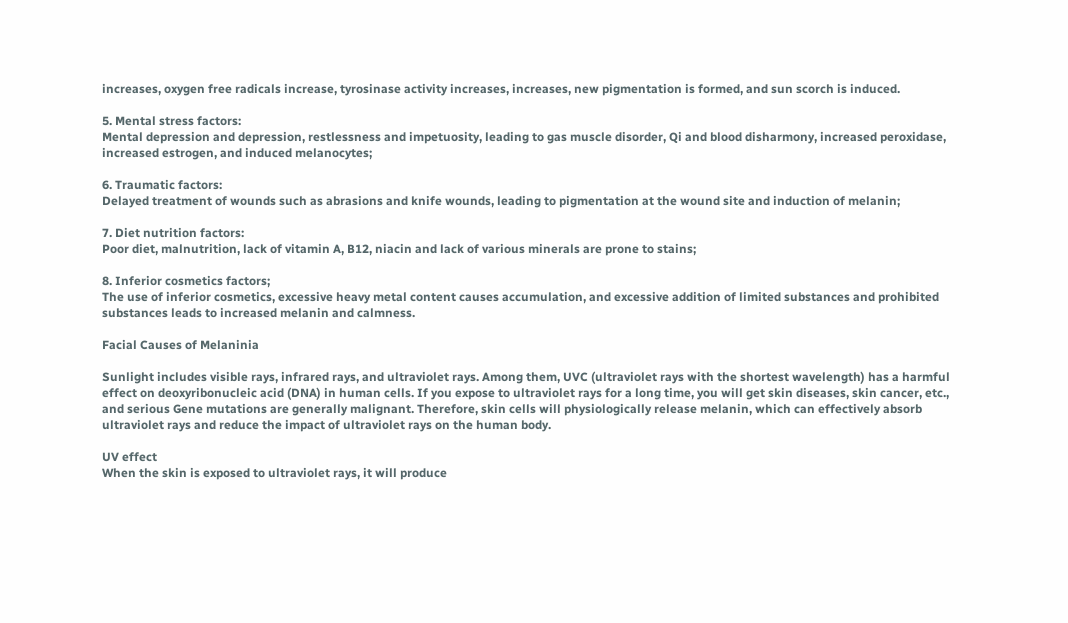increases, oxygen free radicals increase, tyrosinase activity increases, increases, new pigmentation is formed, and sun scorch is induced.

5. Mental stress factors:
Mental depression and depression, restlessness and impetuosity, leading to gas muscle disorder, Qi and blood disharmony, increased peroxidase, increased estrogen, and induced melanocytes;

6. Traumatic factors:
Delayed treatment of wounds such as abrasions and knife wounds, leading to pigmentation at the wound site and induction of melanin;

7. Diet nutrition factors:
Poor diet, malnutrition, lack of vitamin A, B12, niacin and lack of various minerals are prone to stains;

8. Inferior cosmetics factors;
The use of inferior cosmetics, excessive heavy metal content causes accumulation, and excessive addition of limited substances and prohibited substances leads to increased melanin and calmness.

Facial Causes of Melaninia

Sunlight includes visible rays, infrared rays, and ultraviolet rays. Among them, UVC (ultraviolet rays with the shortest wavelength) has a harmful effect on deoxyribonucleic acid (DNA) in human cells. If you expose to ultraviolet rays for a long time, you will get skin diseases, skin cancer, etc., and serious Gene mutations are generally malignant. Therefore, skin cells will physiologically release melanin, which can effectively absorb ultraviolet rays and reduce the impact of ultraviolet rays on the human body.

UV effect
When the skin is exposed to ultraviolet rays, it will produce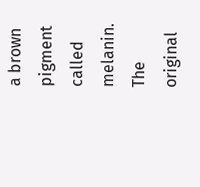a brown pigment called melanin. The original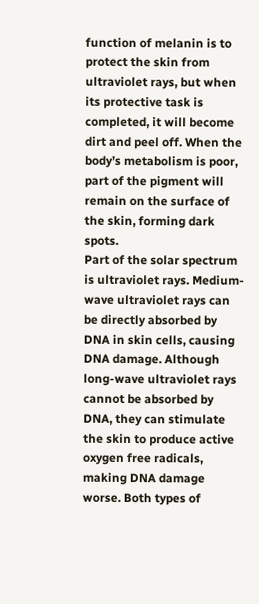function of melanin is to protect the skin from ultraviolet rays, but when its protective task is completed, it will become dirt and peel off. When the body’s metabolism is poor, part of the pigment will remain on the surface of the skin, forming dark spots.
Part of the solar spectrum is ultraviolet rays. Medium-wave ultraviolet rays can be directly absorbed by DNA in skin cells, causing DNA damage. Although long-wave ultraviolet rays cannot be absorbed by DNA, they can stimulate the skin to produce active oxygen free radicals, making DNA damage worse. Both types of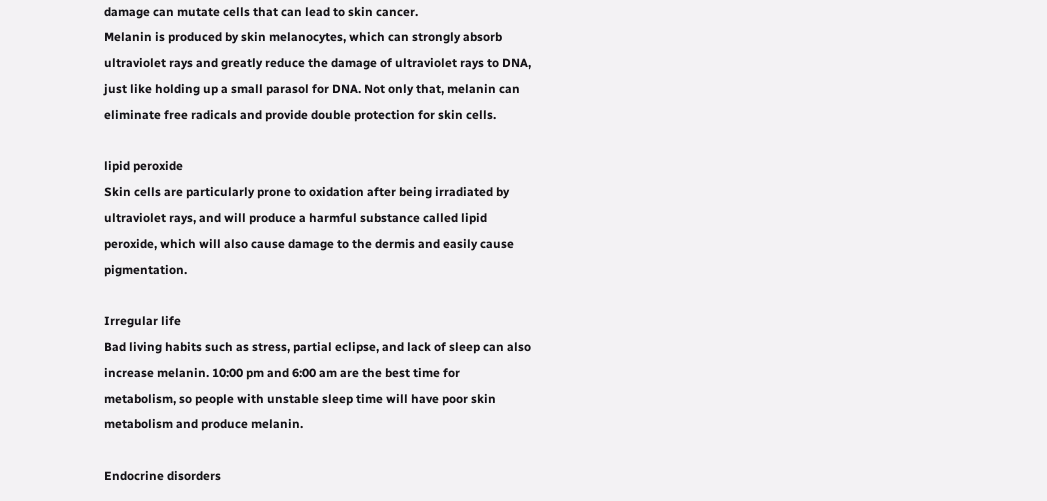damage can mutate cells that can lead to skin cancer.
Melanin is produced by skin melanocytes, which can strongly absorb ultraviolet rays and greatly reduce the damage of ultraviolet rays to DNA, just like holding up a small parasol for DNA. Not only that, melanin can eliminate free radicals and provide double protection for skin cells.

lipid peroxide
Skin cells are particularly prone to oxidation after being irradiated by ultraviolet rays, and will produce a harmful substance called lipid peroxide, which will also cause damage to the dermis and easily cause pigmentation.

Irregular life
Bad living habits such as stress, partial eclipse, and lack of sleep can also increase melanin. 10:00 pm and 6:00 am are the best time for metabolism, so people with unstable sleep time will have poor skin metabolism and produce melanin.

Endocrine disorders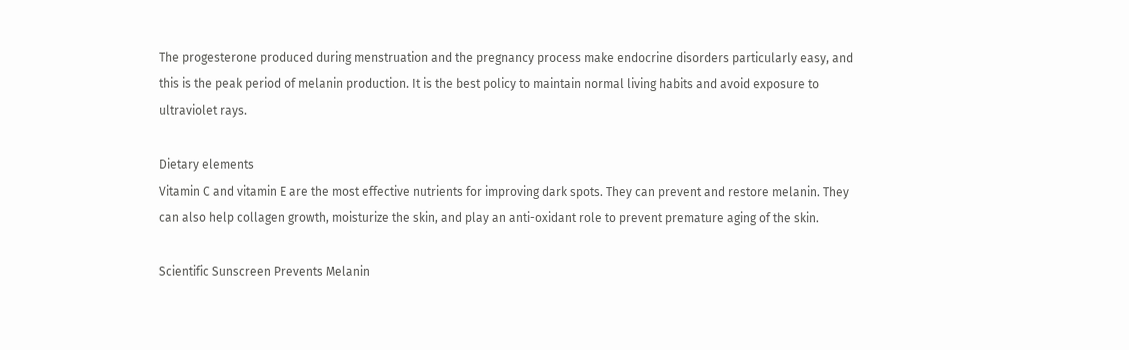The progesterone produced during menstruation and the pregnancy process make endocrine disorders particularly easy, and this is the peak period of melanin production. It is the best policy to maintain normal living habits and avoid exposure to ultraviolet rays.

Dietary elements
Vitamin C and vitamin E are the most effective nutrients for improving dark spots. They can prevent and restore melanin. They can also help collagen growth, moisturize the skin, and play an anti-oxidant role to prevent premature aging of the skin.

Scientific Sunscreen Prevents Melanin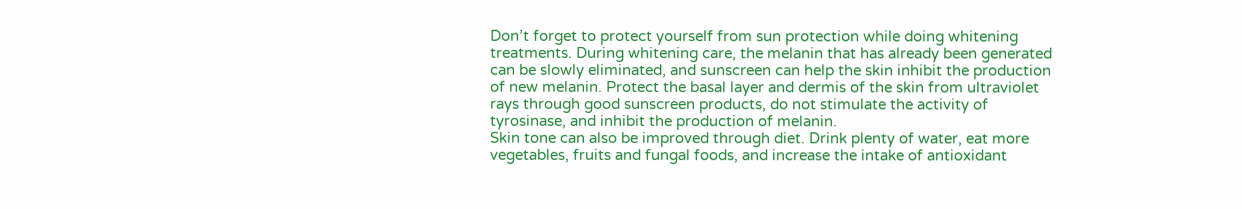Don’t forget to protect yourself from sun protection while doing whitening treatments. During whitening care, the melanin that has already been generated can be slowly eliminated, and sunscreen can help the skin inhibit the production of new melanin. Protect the basal layer and dermis of the skin from ultraviolet rays through good sunscreen products, do not stimulate the activity of tyrosinase, and inhibit the production of melanin.
Skin tone can also be improved through diet. Drink plenty of water, eat more vegetables, fruits and fungal foods, and increase the intake of antioxidant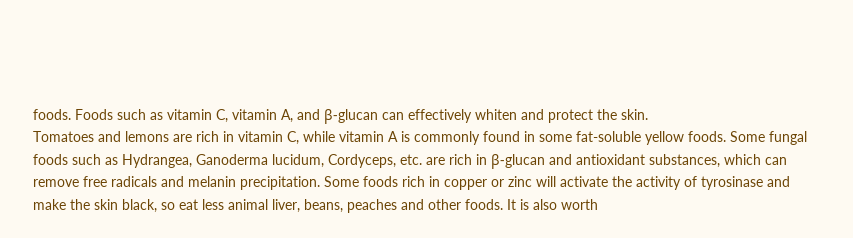foods. Foods such as vitamin C, vitamin A, and β-glucan can effectively whiten and protect the skin.
Tomatoes and lemons are rich in vitamin C, while vitamin A is commonly found in some fat-soluble yellow foods. Some fungal foods such as Hydrangea, Ganoderma lucidum, Cordyceps, etc. are rich in β-glucan and antioxidant substances, which can remove free radicals and melanin precipitation. Some foods rich in copper or zinc will activate the activity of tyrosinase and make the skin black, so eat less animal liver, beans, peaches and other foods. It is also worth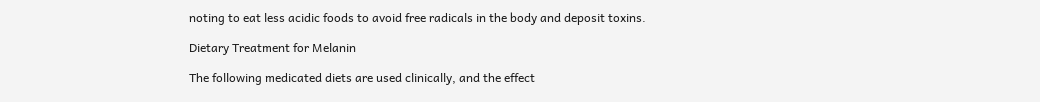noting to eat less acidic foods to avoid free radicals in the body and deposit toxins.

Dietary Treatment for Melanin

The following medicated diets are used clinically, and the effect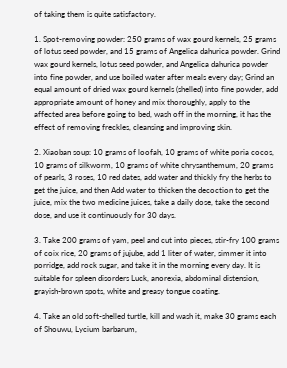of taking them is quite satisfactory.

1. Spot-removing powder: 250 grams of wax gourd kernels, 25 grams of lotus seed powder, and 15 grams of Angelica dahurica powder. Grind wax gourd kernels, lotus seed powder, and Angelica dahurica powder into fine powder, and use boiled water after meals every day; Grind an equal amount of dried wax gourd kernels (shelled) into fine powder, add appropriate amount of honey and mix thoroughly, apply to the affected area before going to bed, wash off in the morning, it has the effect of removing freckles, cleansing and improving skin.

2. Xiaoban soup: 10 grams of loofah, 10 grams of white poria cocos, 10 grams of silkworm, 10 grams of white chrysanthemum, 20 grams of pearls, 3 roses, 10 red dates, add water and thickly fry the herbs to get the juice, and then Add water to thicken the decoction to get the juice, mix the two medicine juices, take a daily dose, take the second dose, and use it continuously for 30 days.

3. Take 200 grams of yam, peel and cut into pieces, stir-fry 100 grams of coix rice, 20 grams of jujube, add 1 liter of water, simmer it into porridge, add rock sugar, and take it in the morning every day. It is suitable for spleen disorders Luck, anorexia, abdominal distension, grayish-brown spots, white and greasy tongue coating.

4. Take an old soft-shelled turtle, kill and wash it, make 30 grams each of Shouwu, Lycium barbarum,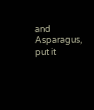and Asparagus, put it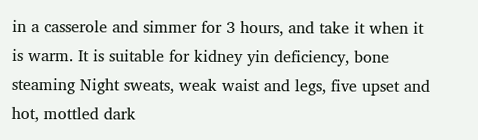in a casserole and simmer for 3 hours, and take it when it is warm. It is suitable for kidney yin deficiency, bone steaming Night sweats, weak waist and legs, five upset and hot, mottled dark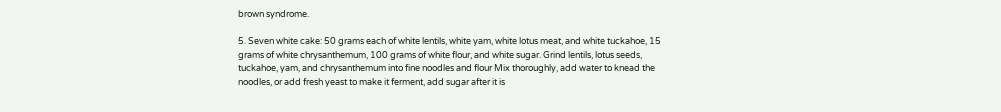brown syndrome.

5. Seven white cake: 50 grams each of white lentils, white yam, white lotus meat, and white tuckahoe, 15 grams of white chrysanthemum, 100 grams of white flour, and white sugar. Grind lentils, lotus seeds, tuckahoe, yam, and chrysanthemum into fine noodles and flour Mix thoroughly, add water to knead the noodles, or add fresh yeast to make it ferment, add sugar after it is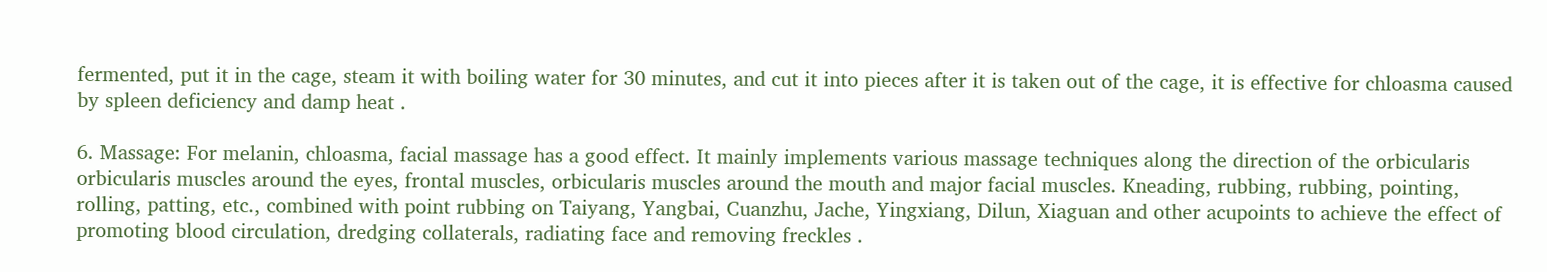fermented, put it in the cage, steam it with boiling water for 30 minutes, and cut it into pieces after it is taken out of the cage, it is effective for chloasma caused by spleen deficiency and damp heat .

6. Massage: For melanin, chloasma, facial massage has a good effect. It mainly implements various massage techniques along the direction of the orbicularis orbicularis muscles around the eyes, frontal muscles, orbicularis muscles around the mouth and major facial muscles. Kneading, rubbing, rubbing, pointing, rolling, patting, etc., combined with point rubbing on Taiyang, Yangbai, Cuanzhu, Jache, Yingxiang, Dilun, Xiaguan and other acupoints to achieve the effect of promoting blood circulation, dredging collaterals, radiating face and removing freckles .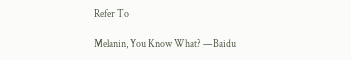Refer To

Melanin, You Know What? —Baidu